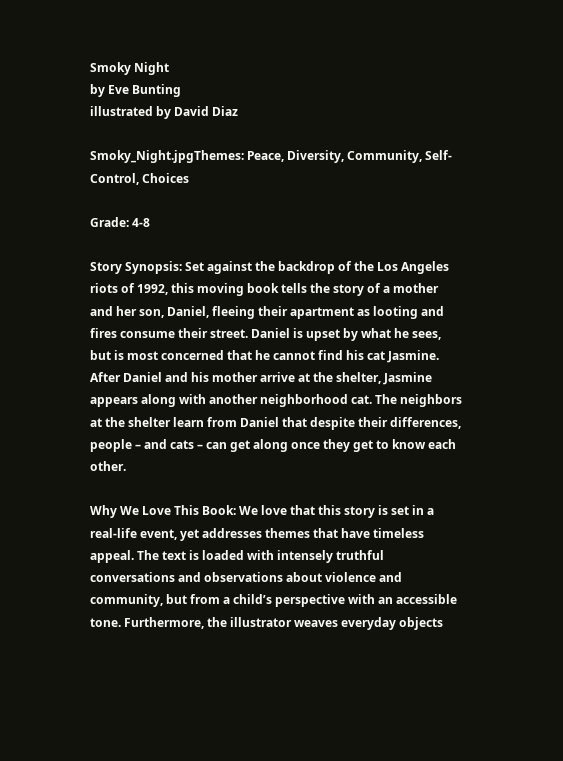Smoky Night
by Eve Bunting
illustrated by David Diaz

Smoky_Night.jpgThemes: Peace, Diversity, Community, Self-Control, Choices

Grade: 4-8

Story Synopsis: Set against the backdrop of the Los Angeles riots of 1992, this moving book tells the story of a mother and her son, Daniel, fleeing their apartment as looting and fires consume their street. Daniel is upset by what he sees, but is most concerned that he cannot find his cat Jasmine. After Daniel and his mother arrive at the shelter, Jasmine appears along with another neighborhood cat. The neighbors at the shelter learn from Daniel that despite their differences, people – and cats – can get along once they get to know each other.

Why We Love This Book: We love that this story is set in a real-life event, yet addresses themes that have timeless appeal. The text is loaded with intensely truthful conversations and observations about violence and community, but from a child’s perspective with an accessible tone. Furthermore, the illustrator weaves everyday objects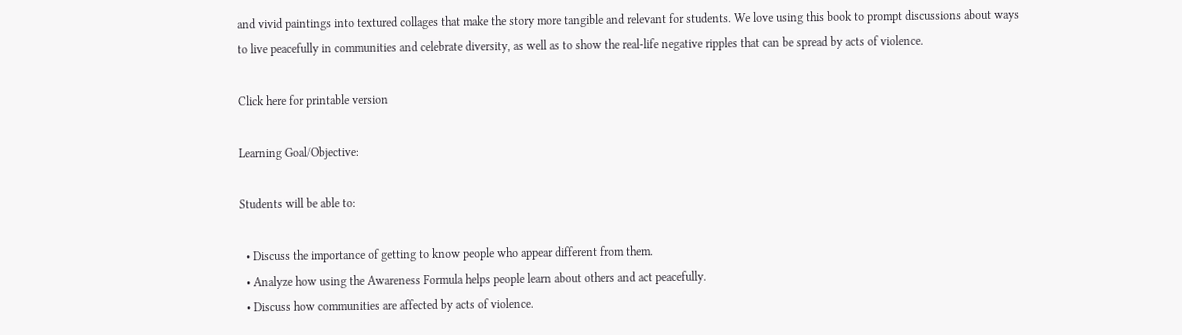and vivid paintings into textured collages that make the story more tangible and relevant for students. We love using this book to prompt discussions about ways to live peacefully in communities and celebrate diversity, as well as to show the real-life negative ripples that can be spread by acts of violence.

Click here for printable version

Learning Goal/Objective:

Students will be able to:

  • Discuss the importance of getting to know people who appear different from them.
  • Analyze how using the Awareness Formula helps people learn about others and act peacefully.
  • Discuss how communities are affected by acts of violence.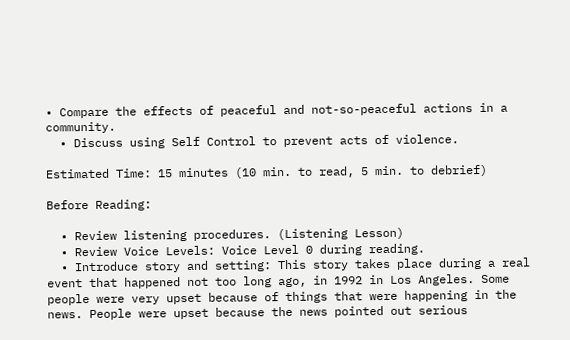• Compare the effects of peaceful and not-so-peaceful actions in a community.
  • Discuss using Self Control to prevent acts of violence.

Estimated Time: 15 minutes (10 min. to read, 5 min. to debrief)

Before Reading:

  • Review listening procedures. (Listening Lesson)
  • Review Voice Levels: Voice Level 0 during reading.
  • Introduce story and setting: This story takes place during a real event that happened not too long ago, in 1992 in Los Angeles. Some people were very upset because of things that were happening in the news. People were upset because the news pointed out serious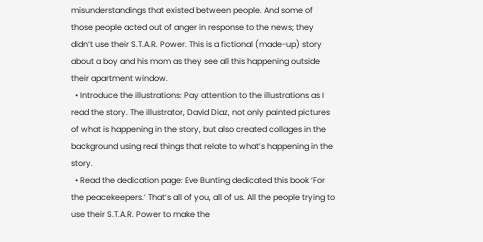misunderstandings that existed between people. And some of those people acted out of anger in response to the news; they didn’t use their S.T.A.R. Power. This is a fictional (made-up) story about a boy and his mom as they see all this happening outside their apartment window.
  • Introduce the illustrations: Pay attention to the illustrations as I read the story. The illustrator, David Diaz, not only painted pictures of what is happening in the story, but also created collages in the background using real things that relate to what’s happening in the story.
  • Read the dedication page: Eve Bunting dedicated this book ‘For the peacekeepers.’ That’s all of you, all of us. All the people trying to use their S.T.A.R. Power to make the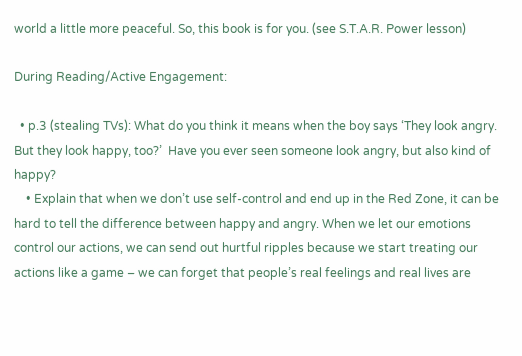world a little more peaceful. So, this book is for you. (see S.T.A.R. Power lesson)

During Reading/Active Engagement:

  • p.3 (stealing TVs): What do you think it means when the boy says ‘They look angry. But they look happy, too?’  Have you ever seen someone look angry, but also kind of happy?
    • Explain that when we don’t use self-control and end up in the Red Zone, it can be hard to tell the difference between happy and angry. When we let our emotions control our actions, we can send out hurtful ripples because we start treating our actions like a game – we can forget that people’s real feelings and real lives are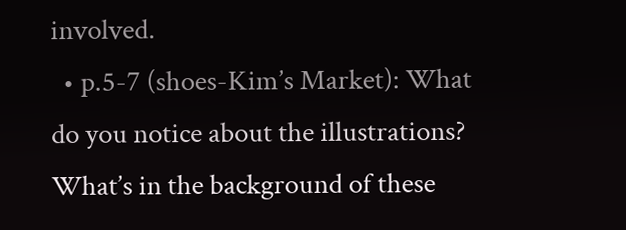involved.
  • p.5-7 (shoes-Kim’s Market): What do you notice about the illustrations? What’s in the background of these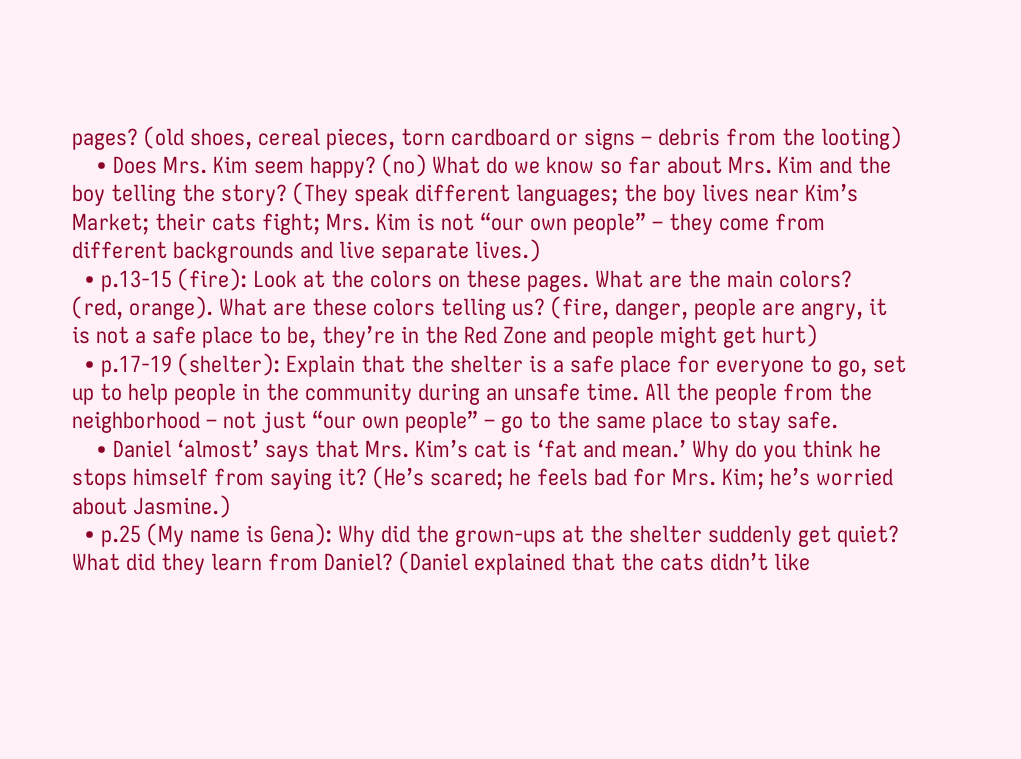pages? (old shoes, cereal pieces, torn cardboard or signs – debris from the looting)
    • Does Mrs. Kim seem happy? (no) What do we know so far about Mrs. Kim and the boy telling the story? (They speak different languages; the boy lives near Kim’s Market; their cats fight; Mrs. Kim is not “our own people” – they come from different backgrounds and live separate lives.)
  • p.13-15 (fire): Look at the colors on these pages. What are the main colors? (red, orange). What are these colors telling us? (fire, danger, people are angry, it is not a safe place to be, they’re in the Red Zone and people might get hurt)
  • p.17-19 (shelter): Explain that the shelter is a safe place for everyone to go, set up to help people in the community during an unsafe time. All the people from the neighborhood – not just “our own people” – go to the same place to stay safe.
    • Daniel ‘almost’ says that Mrs. Kim’s cat is ‘fat and mean.’ Why do you think he stops himself from saying it? (He’s scared; he feels bad for Mrs. Kim; he’s worried about Jasmine.)
  • p.25 (My name is Gena): Why did the grown-ups at the shelter suddenly get quiet? What did they learn from Daniel? (Daniel explained that the cats didn’t like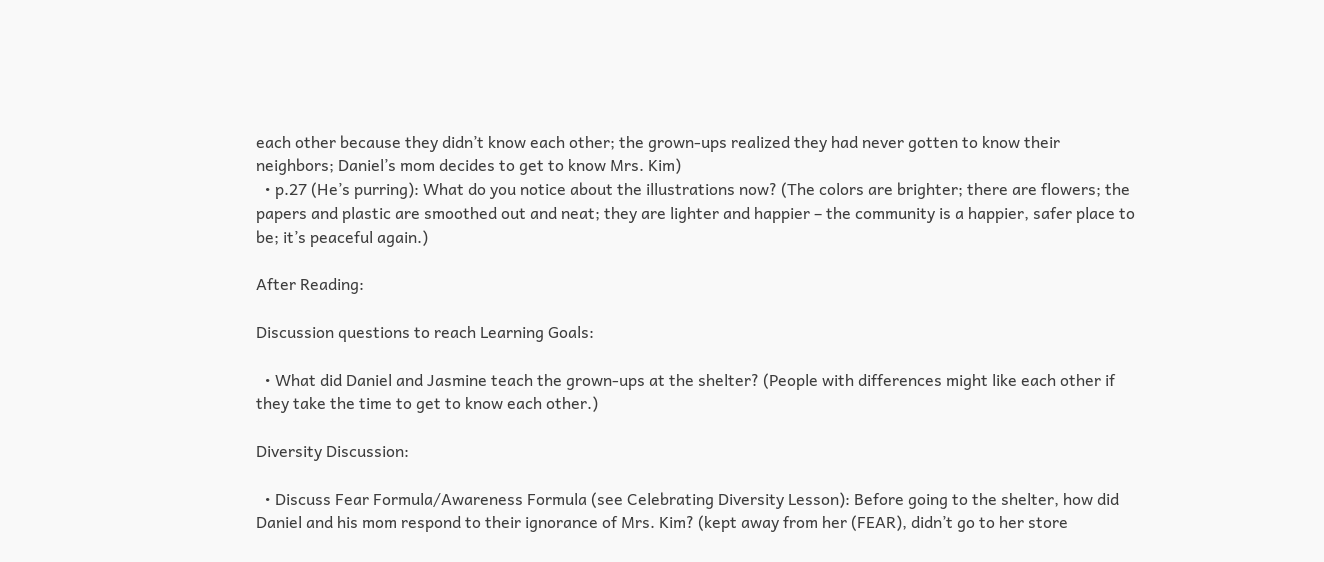each other because they didn’t know each other; the grown-ups realized they had never gotten to know their neighbors; Daniel’s mom decides to get to know Mrs. Kim)
  • p.27 (He’s purring): What do you notice about the illustrations now? (The colors are brighter; there are flowers; the papers and plastic are smoothed out and neat; they are lighter and happier – the community is a happier, safer place to be; it’s peaceful again.)

After Reading:

Discussion questions to reach Learning Goals:

  • What did Daniel and Jasmine teach the grown-ups at the shelter? (People with differences might like each other if they take the time to get to know each other.)

Diversity Discussion:

  • Discuss Fear Formula/Awareness Formula (see Celebrating Diversity Lesson): Before going to the shelter, how did Daniel and his mom respond to their ignorance of Mrs. Kim? (kept away from her (FEAR), didn’t go to her store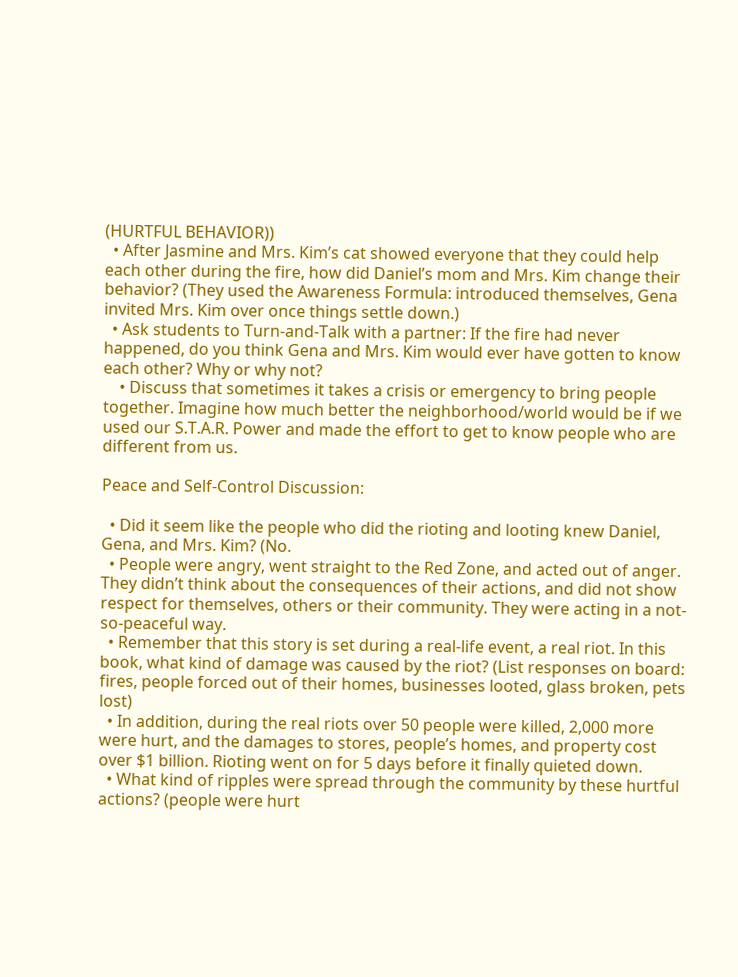(HURTFUL BEHAVIOR))
  • After Jasmine and Mrs. Kim’s cat showed everyone that they could help each other during the fire, how did Daniel’s mom and Mrs. Kim change their behavior? (They used the Awareness Formula: introduced themselves, Gena invited Mrs. Kim over once things settle down.)
  • Ask students to Turn-and-Talk with a partner: If the fire had never happened, do you think Gena and Mrs. Kim would ever have gotten to know each other? Why or why not?
    • Discuss that sometimes it takes a crisis or emergency to bring people together. Imagine how much better the neighborhood/world would be if we used our S.T.A.R. Power and made the effort to get to know people who are different from us.

Peace and Self-Control Discussion:

  • Did it seem like the people who did the rioting and looting knew Daniel, Gena, and Mrs. Kim? (No.
  • People were angry, went straight to the Red Zone, and acted out of anger. They didn’t think about the consequences of their actions, and did not show respect for themselves, others or their community. They were acting in a not-so-peaceful way.
  • Remember that this story is set during a real-life event, a real riot. In this book, what kind of damage was caused by the riot? (List responses on board: fires, people forced out of their homes, businesses looted, glass broken, pets lost)
  • In addition, during the real riots over 50 people were killed, 2,000 more were hurt, and the damages to stores, people’s homes, and property cost over $1 billion. Rioting went on for 5 days before it finally quieted down.
  • What kind of ripples were spread through the community by these hurtful actions? (people were hurt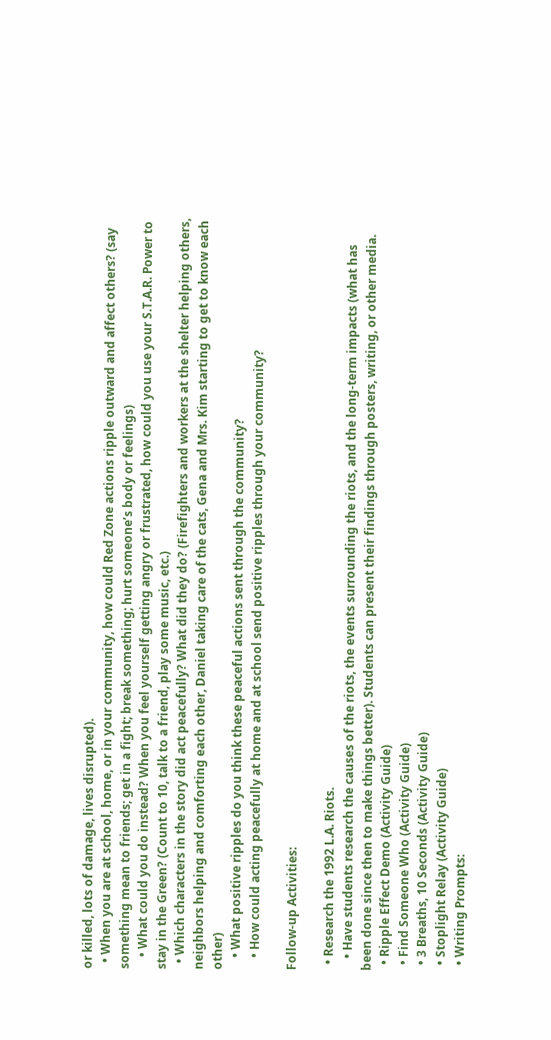or killed, lots of damage, lives disrupted).
  • When you are at school, home, or in your community, how could Red Zone actions ripple outward and affect others? (say something mean to friends; get in a fight; break something; hurt someone’s body or feelings)
    • What could you do instead? When you feel yourself getting angry or frustrated, how could you use your S.T.A.R. Power to stay in the Green? (Count to 10, talk to a friend, play some music, etc.)
  • Which characters in the story did act peacefully? What did they do? (Firefighters and workers at the shelter helping others, neighbors helping and comforting each other, Daniel taking care of the cats, Gena and Mrs. Kim starting to get to know each other)
    • What positive ripples do you think these peaceful actions sent through the community?
    • How could acting peacefully at home and at school send positive ripples through your community?

Follow-up Activities:

  • Research the 1992 L.A. Riots.
    • Have students research the causes of the riots, the events surrounding the riots, and the long-term impacts (what has been done since then to make things better). Students can present their findings through posters, writing, or other media.
  • Ripple Effect Demo (Activity Guide)
  • Find Someone Who (Activity Guide)
  • 3 Breaths, 10 Seconds (Activity Guide)
  • Stoplight Relay (Activity Guide)
  • Writing Prompts: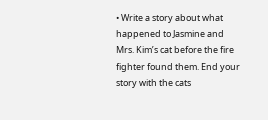• Write a story about what happened to Jasmine and Mrs. Kim’s cat before the fire fighter found them. End your story with the cats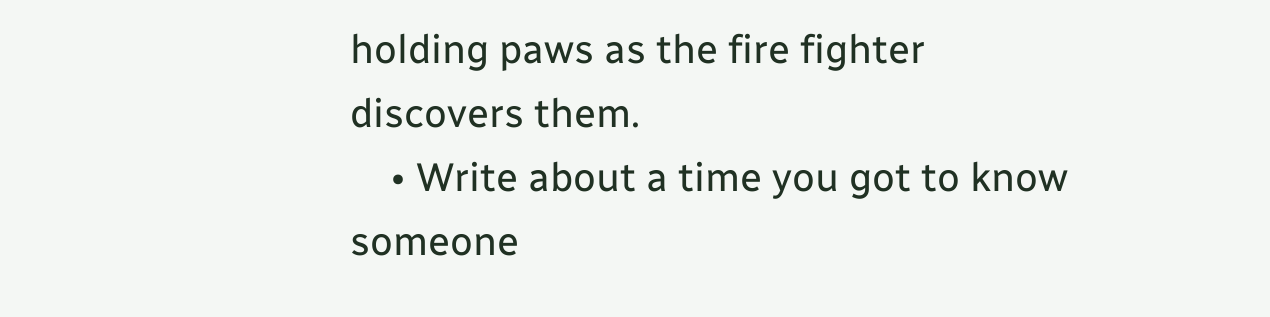holding paws as the fire fighter discovers them.
    • Write about a time you got to know someone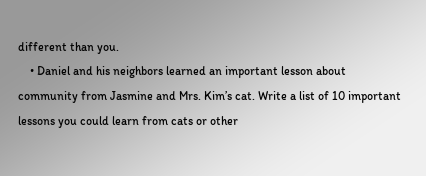different than you.
    • Daniel and his neighbors learned an important lesson about community from Jasmine and Mrs. Kim’s cat. Write a list of 10 important lessons you could learn from cats or other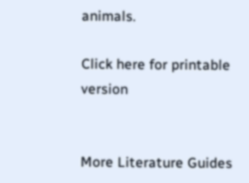animals.

Click here for printable version


More Literature Guides